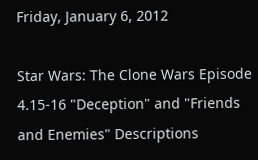Friday, January 6, 2012

Star Wars: The Clone Wars Episode 4.15-16 "Deception" and "Friends and Enemies" Descriptions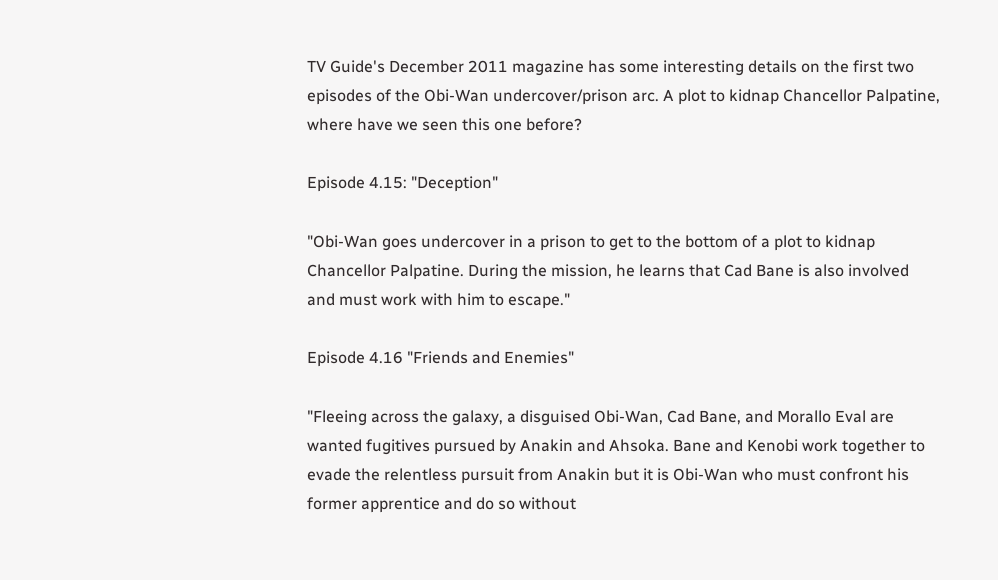TV Guide's December 2011 magazine has some interesting details on the first two episodes of the Obi-Wan undercover/prison arc. A plot to kidnap Chancellor Palpatine, where have we seen this one before?

Episode 4.15: "Deception"

"Obi-Wan goes undercover in a prison to get to the bottom of a plot to kidnap Chancellor Palpatine. During the mission, he learns that Cad Bane is also involved and must work with him to escape."

Episode 4.16 "Friends and Enemies"

"Fleeing across the galaxy, a disguised Obi-Wan, Cad Bane, and Morallo Eval are wanted fugitives pursued by Anakin and Ahsoka. Bane and Kenobi work together to evade the relentless pursuit from Anakin but it is Obi-Wan who must confront his former apprentice and do so without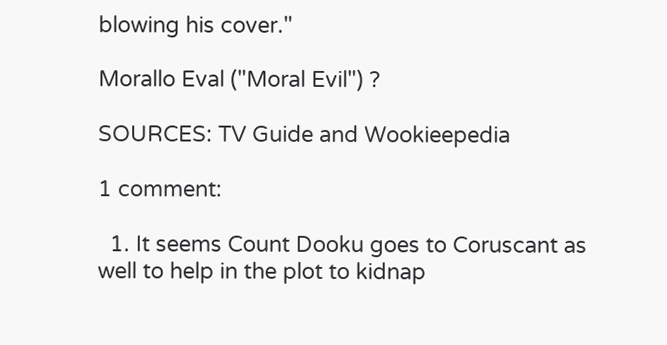blowing his cover."

Morallo Eval ("Moral Evil") ?

SOURCES: TV Guide and Wookieepedia

1 comment:

  1. It seems Count Dooku goes to Coruscant as well to help in the plot to kidnap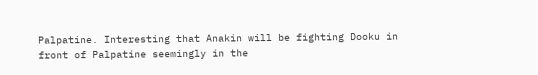Palpatine. Interesting that Anakin will be fighting Dooku in front of Palpatine seemingly in the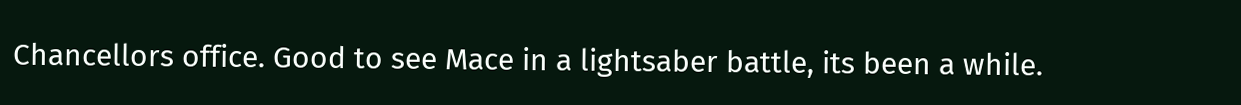Chancellors office. Good to see Mace in a lightsaber battle, its been a while.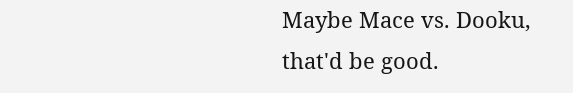Maybe Mace vs. Dooku, that'd be good.